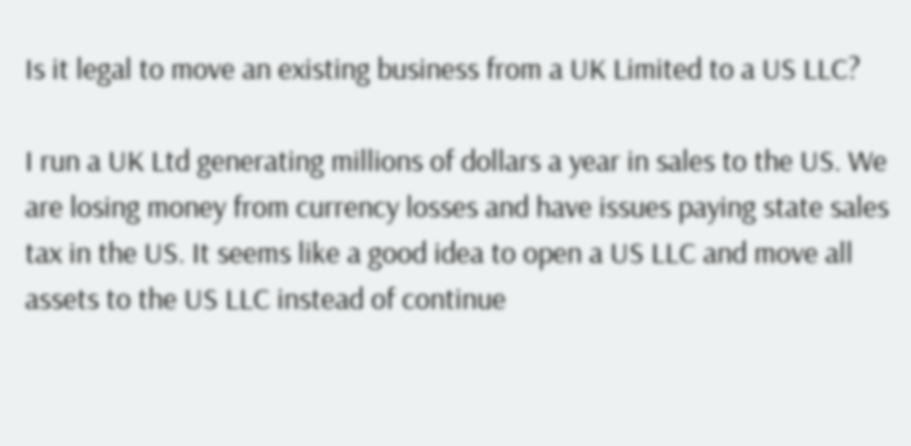Is it legal to move an existing business from a UK Limited to a US LLC?

I run a UK Ltd generating millions of dollars a year in sales to the US. We are losing money from currency losses and have issues paying state sales tax in the US. It seems like a good idea to open a US LLC and move all assets to the US LLC instead of continue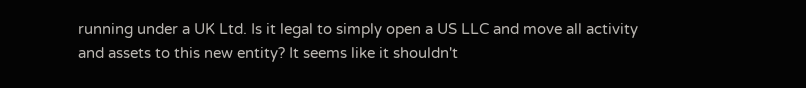running under a UK Ltd. Is it legal to simply open a US LLC and move all activity and assets to this new entity? It seems like it shouldn't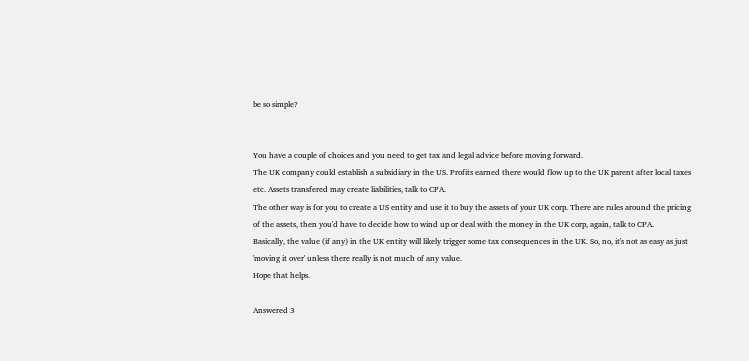be so simple?


You have a couple of choices and you need to get tax and legal advice before moving forward.
The UK company could establish a subsidiary in the US. Profits earned there would flow up to the UK parent after local taxes etc. Assets transfered may create liabilities, talk to CPA.
The other way is for you to create a US entity and use it to buy the assets of your UK corp. There are rules around the pricing of the assets, then you'd have to decide how to wind up or deal with the money in the UK corp, again, talk to CPA.
Basically, the value (if any) in the UK entity will likely trigger some tax consequences in the UK. So, no, it's not as easy as just 'moving it over' unless there really is not much of any value.
Hope that helps.

Answered 3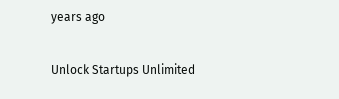years ago

Unlock Startups Unlimited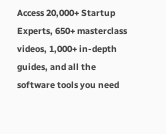Access 20,000+ Startup Experts, 650+ masterclass videos, 1,000+ in-depth guides, and all the software tools you need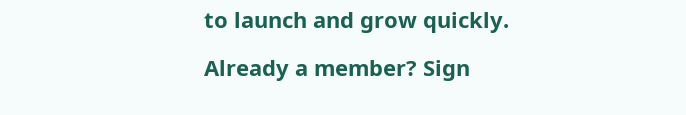to launch and grow quickly.

Already a member? Sign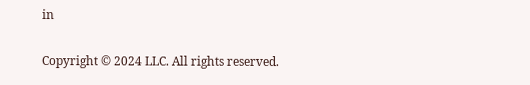in

Copyright © 2024 LLC. All rights reserved.